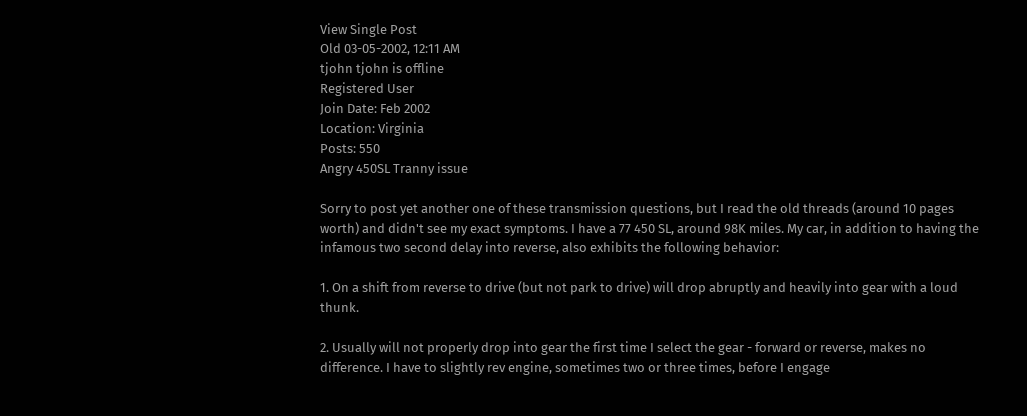View Single Post
Old 03-05-2002, 12:11 AM
tjohn tjohn is offline
Registered User
Join Date: Feb 2002
Location: Virginia
Posts: 550
Angry 450SL Tranny issue

Sorry to post yet another one of these transmission questions, but I read the old threads (around 10 pages worth) and didn't see my exact symptoms. I have a 77 450 SL, around 98K miles. My car, in addition to having the infamous two second delay into reverse, also exhibits the following behavior:

1. On a shift from reverse to drive (but not park to drive) will drop abruptly and heavily into gear with a loud thunk.

2. Usually will not properly drop into gear the first time I select the gear - forward or reverse, makes no difference. I have to slightly rev engine, sometimes two or three times, before I engage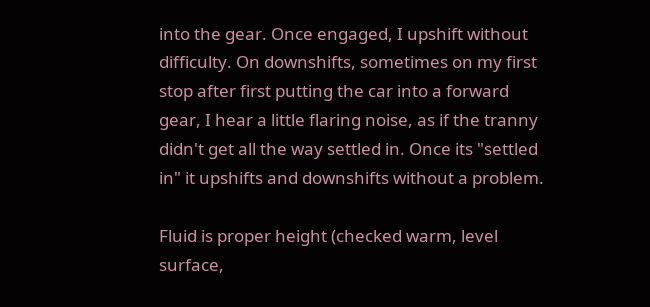into the gear. Once engaged, I upshift without difficulty. On downshifts, sometimes on my first stop after first putting the car into a forward gear, I hear a little flaring noise, as if the tranny didn't get all the way settled in. Once its "settled in" it upshifts and downshifts without a problem.

Fluid is proper height (checked warm, level surface,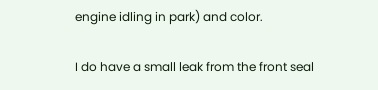engine idling in park) and color.

I do have a small leak from the front seal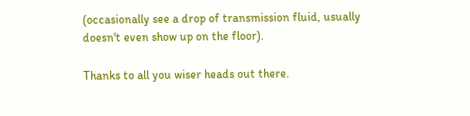(occasionally see a drop of transmission fluid, usually doesn't even show up on the floor).

Thanks to all you wiser heads out there.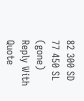82 300 SD
77 450 SL (gone)
Reply With Quote